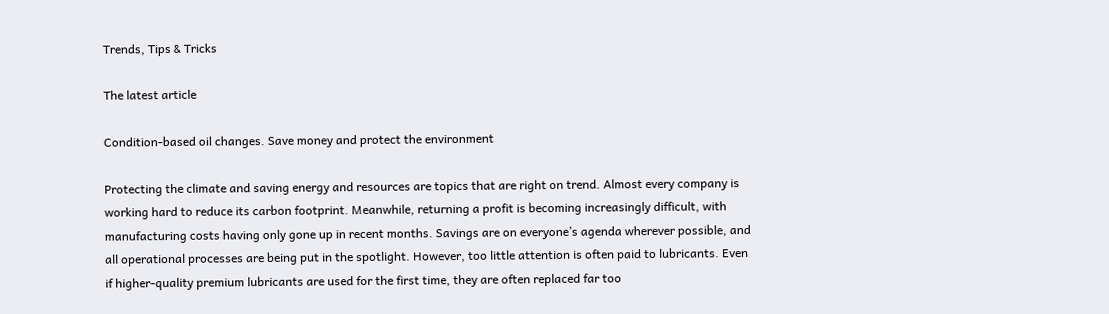Trends, Tips & Tricks

The latest article

Condition-based oil changes. Save money and protect the environment

Protecting the climate and saving energy and resources are topics that are right on trend. Almost every company is working hard to reduce its carbon footprint. Meanwhile, returning a profit is becoming increasingly difficult, with manufacturing costs having only gone up in recent months. Savings are on everyone’s agenda wherever possible, and all operational processes are being put in the spotlight. However, too little attention is often paid to lubricants. Even if higher-quality premium lubricants are used for the first time, they are often replaced far too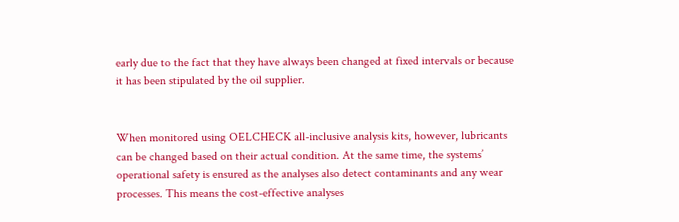early due to the fact that they have always been changed at fixed intervals or because it has been stipulated by the oil supplier.


When monitored using OELCHECK all-inclusive analysis kits, however, lubricants can be changed based on their actual condition. At the same time, the systems’ operational safety is ensured as the analyses also detect contaminants and any wear processes. This means the cost-effective analyses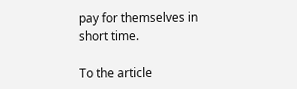pay for themselves in short time.

To the article